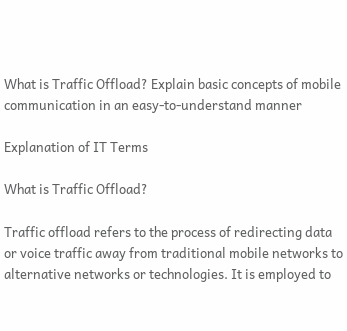What is Traffic Offload? Explain basic concepts of mobile communication in an easy-to-understand manner

Explanation of IT Terms

What is Traffic Offload?

Traffic offload refers to the process of redirecting data or voice traffic away from traditional mobile networks to alternative networks or technologies. It is employed to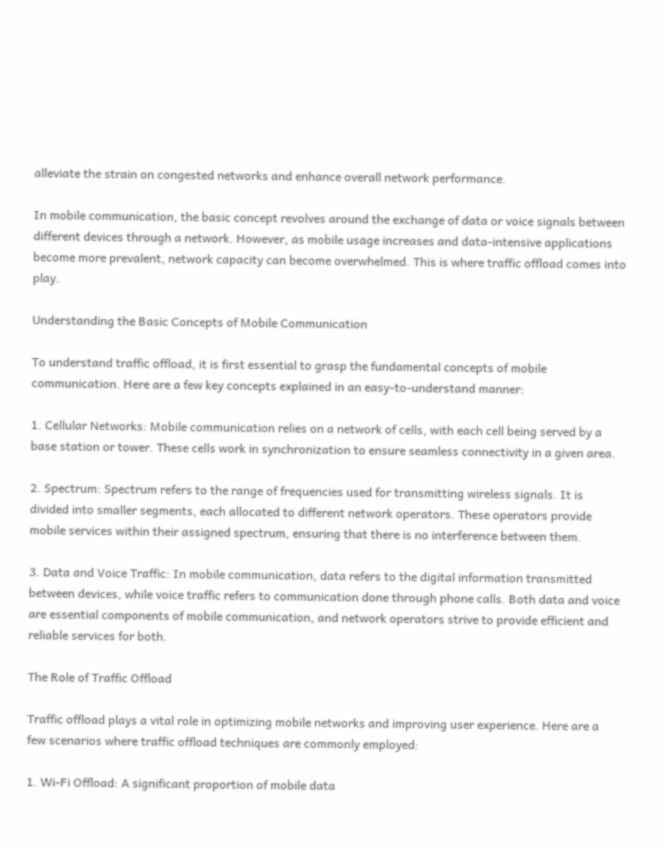alleviate the strain on congested networks and enhance overall network performance.

In mobile communication, the basic concept revolves around the exchange of data or voice signals between different devices through a network. However, as mobile usage increases and data-intensive applications become more prevalent, network capacity can become overwhelmed. This is where traffic offload comes into play.

Understanding the Basic Concepts of Mobile Communication

To understand traffic offload, it is first essential to grasp the fundamental concepts of mobile communication. Here are a few key concepts explained in an easy-to-understand manner:

1. Cellular Networks: Mobile communication relies on a network of cells, with each cell being served by a base station or tower. These cells work in synchronization to ensure seamless connectivity in a given area.

2. Spectrum: Spectrum refers to the range of frequencies used for transmitting wireless signals. It is divided into smaller segments, each allocated to different network operators. These operators provide mobile services within their assigned spectrum, ensuring that there is no interference between them.

3. Data and Voice Traffic: In mobile communication, data refers to the digital information transmitted between devices, while voice traffic refers to communication done through phone calls. Both data and voice are essential components of mobile communication, and network operators strive to provide efficient and reliable services for both.

The Role of Traffic Offload

Traffic offload plays a vital role in optimizing mobile networks and improving user experience. Here are a few scenarios where traffic offload techniques are commonly employed:

1. Wi-Fi Offload: A significant proportion of mobile data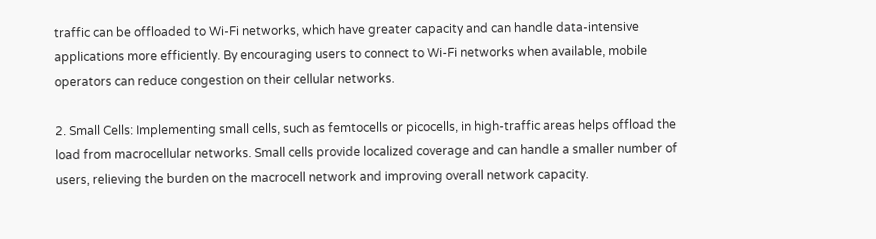traffic can be offloaded to Wi-Fi networks, which have greater capacity and can handle data-intensive applications more efficiently. By encouraging users to connect to Wi-Fi networks when available, mobile operators can reduce congestion on their cellular networks.

2. Small Cells: Implementing small cells, such as femtocells or picocells, in high-traffic areas helps offload the load from macrocellular networks. Small cells provide localized coverage and can handle a smaller number of users, relieving the burden on the macrocell network and improving overall network capacity.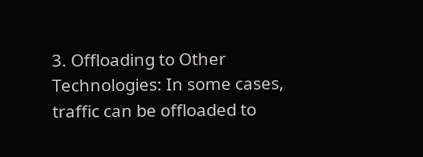3. Offloading to Other Technologies: In some cases, traffic can be offloaded to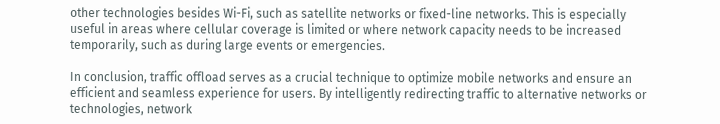other technologies besides Wi-Fi, such as satellite networks or fixed-line networks. This is especially useful in areas where cellular coverage is limited or where network capacity needs to be increased temporarily, such as during large events or emergencies.

In conclusion, traffic offload serves as a crucial technique to optimize mobile networks and ensure an efficient and seamless experience for users. By intelligently redirecting traffic to alternative networks or technologies, network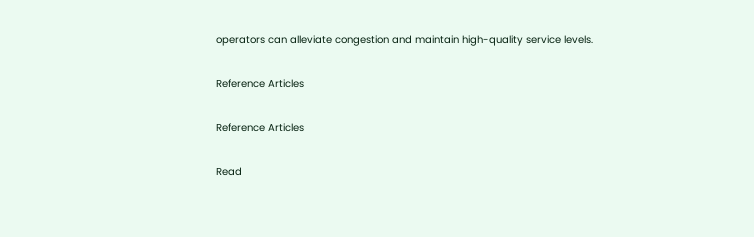operators can alleviate congestion and maintain high-quality service levels.

Reference Articles

Reference Articles

Read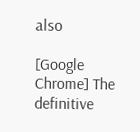also

[Google Chrome] The definitive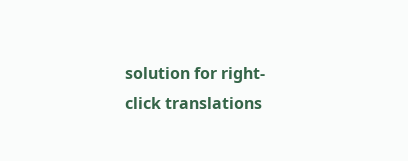solution for right-click translations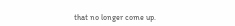that no longer come up.